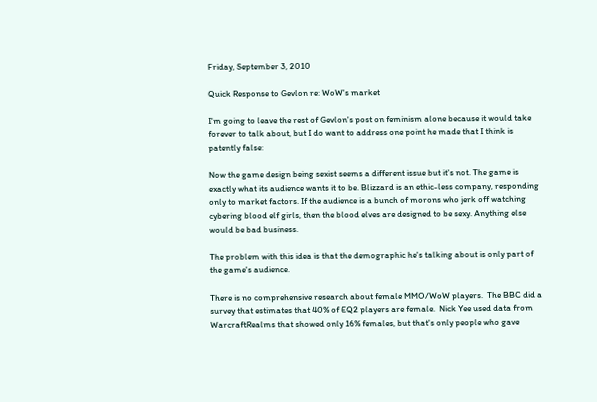Friday, September 3, 2010

Quick Response to Gevlon re: WoW's market

I'm going to leave the rest of Gevlon's post on feminism alone because it would take forever to talk about, but I do want to address one point he made that I think is patently false:

Now the game design being sexist seems a different issue but it's not. The game is exactly what its audience wants it to be. Blizzard is an ethic-less company, responding only to market factors. If the audience is a bunch of morons who jerk off watching cybering blood elf girls, then the blood elves are designed to be sexy. Anything else would be bad business.

The problem with this idea is that the demographic he's talking about is only part of the game's audience.

There is no comprehensive research about female MMO/WoW players.  The BBC did a survey that estimates that 40% of EQ2 players are female.  Nick Yee used data from WarcraftRealms that showed only 16% females, but that's only people who gave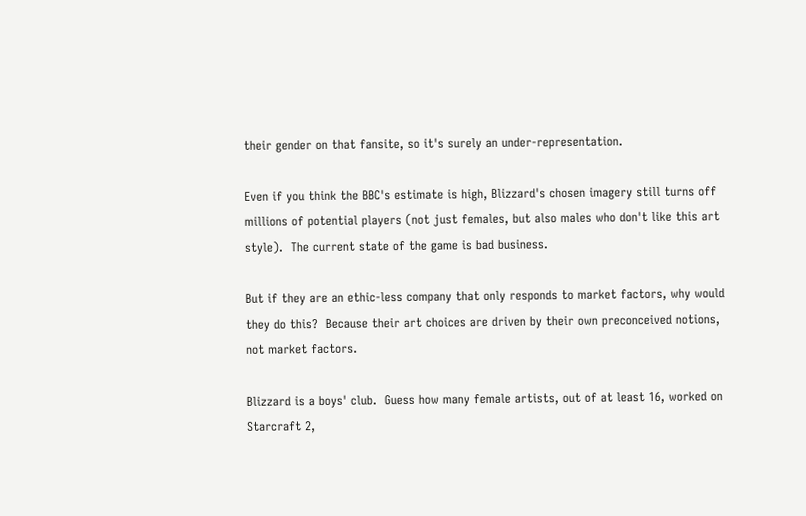their gender on that fansite, so it's surely an under-representation.

Even if you think the BBC's estimate is high, Blizzard's chosen imagery still turns off millions of potential players (not just females, but also males who don't like this art style).  The current state of the game is bad business.

But if they are an ethic-less company that only responds to market factors, why would they do this?  Because their art choices are driven by their own preconceived notions, not market factors.

Blizzard is a boys' club.  Guess how many female artists, out of at least 16, worked on Starcraft 2,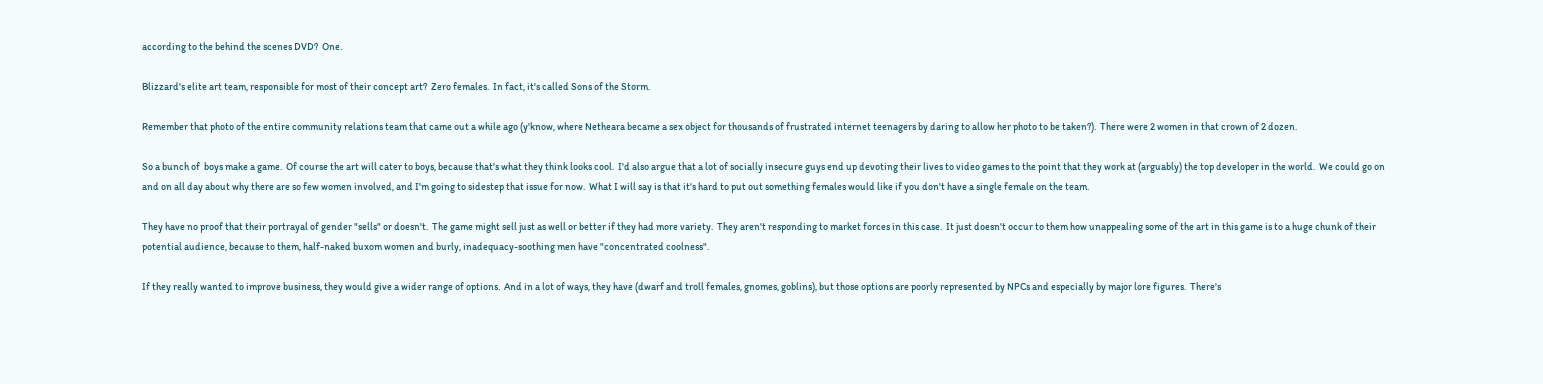according to the behind the scenes DVD?  One.

Blizzard's elite art team, responsible for most of their concept art?  Zero females.  In fact, it's called Sons of the Storm.

Remember that photo of the entire community relations team that came out a while ago (y'know, where Netheara became a sex object for thousands of frustrated internet teenagers by daring to allow her photo to be taken?).  There were 2 women in that crown of 2 dozen.

So a bunch of  boys make a game.  Of course the art will cater to boys, because that's what they think looks cool.  I'd also argue that a lot of socially insecure guys end up devoting their lives to video games to the point that they work at (arguably) the top developer in the world.  We could go on and on all day about why there are so few women involved, and I'm going to sidestep that issue for now.  What I will say is that it's hard to put out something females would like if you don't have a single female on the team.

They have no proof that their portrayal of gender "sells" or doesn't.  The game might sell just as well or better if they had more variety.  They aren't responding to market forces in this case.  It just doesn't occur to them how unappealing some of the art in this game is to a huge chunk of their potential audience, because to them, half-naked buxom women and burly, inadequacy-soothing men have "concentrated coolness".

If they really wanted to improve business, they would give a wider range of options.  And in a lot of ways, they have (dwarf and troll females, gnomes, goblins), but those options are poorly represented by NPCs and especially by major lore figures.  There's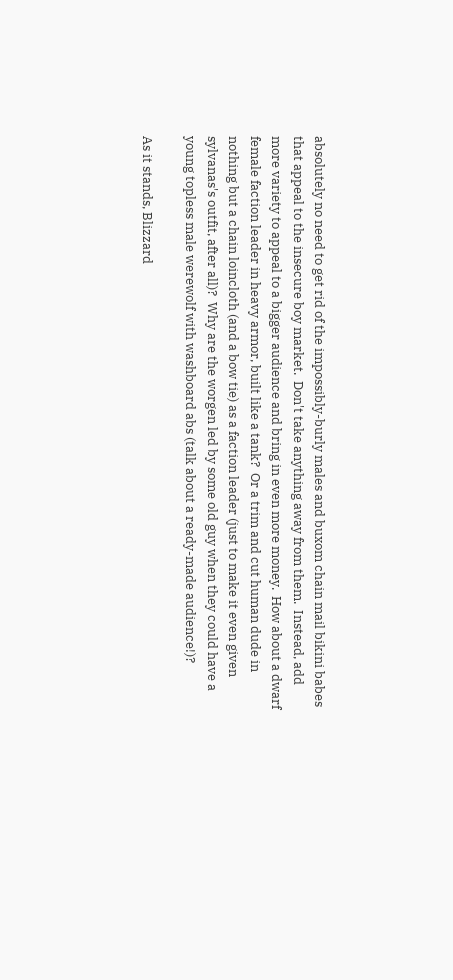absolutely no need to get rid of the impossibly-burly males and buxom chain mail bikini babes that appeal to the insecure boy market.  Don't take anything away from them.  Instead, add more variety to appeal to a bigger audience and bring in even more money.  How about a dwarf female faction leader in heavy armor, built like a tank?  Or a trim and cut human dude in nothing but a chain loincloth (and a bow tie) as a faction leader (just to make it even given sylvanas's outfit, after all)?  Why are the worgen led by some old guy when they could have a young topless male werewolf with washboard abs (talk about a ready-made audience!)?

As it stands, Blizzard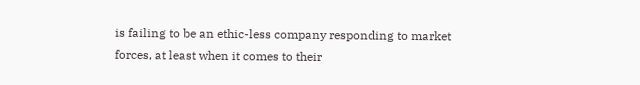is failing to be an ethic-less company responding to market forces, at least when it comes to their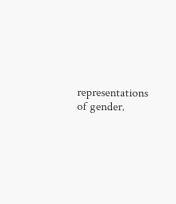representations of gender.